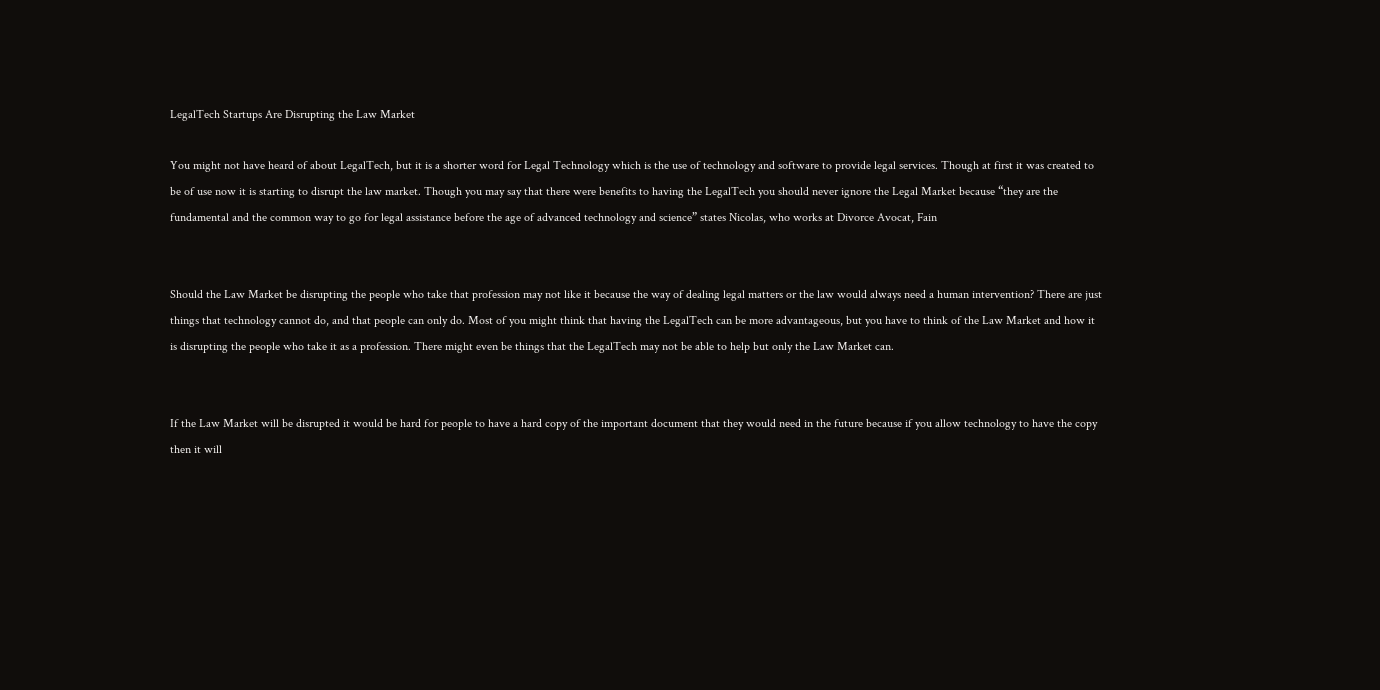LegalTech Startups Are Disrupting the Law Market

You might not have heard of about LegalTech, but it is a shorter word for Legal Technology which is the use of technology and software to provide legal services. Though at first it was created to be of use now it is starting to disrupt the law market. Though you may say that there were benefits to having the LegalTech you should never ignore the Legal Market because “they are the fundamental and the common way to go for legal assistance before the age of advanced technology and science” states Nicolas, who works at Divorce Avocat, Fain


Should the Law Market be disrupting the people who take that profession may not like it because the way of dealing legal matters or the law would always need a human intervention? There are just things that technology cannot do, and that people can only do. Most of you might think that having the LegalTech can be more advantageous, but you have to think of the Law Market and how it is disrupting the people who take it as a profession. There might even be things that the LegalTech may not be able to help but only the Law Market can.


If the Law Market will be disrupted it would be hard for people to have a hard copy of the important document that they would need in the future because if you allow technology to have the copy then it will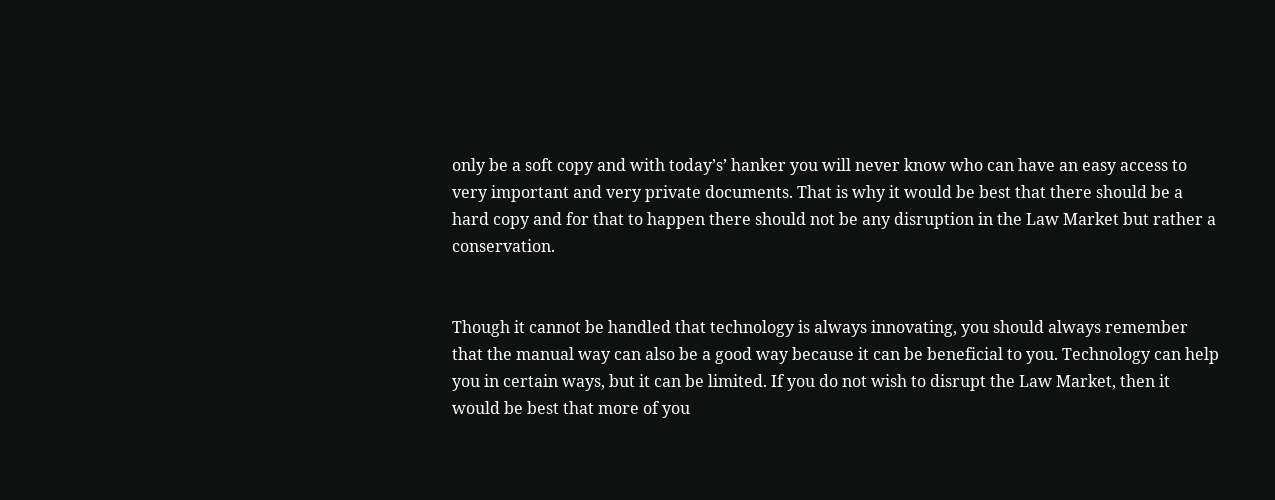only be a soft copy and with today’s’ hanker you will never know who can have an easy access to very important and very private documents. That is why it would be best that there should be a hard copy and for that to happen there should not be any disruption in the Law Market but rather a conservation.


Though it cannot be handled that technology is always innovating, you should always remember that the manual way can also be a good way because it can be beneficial to you. Technology can help you in certain ways, but it can be limited. If you do not wish to disrupt the Law Market, then it would be best that more of you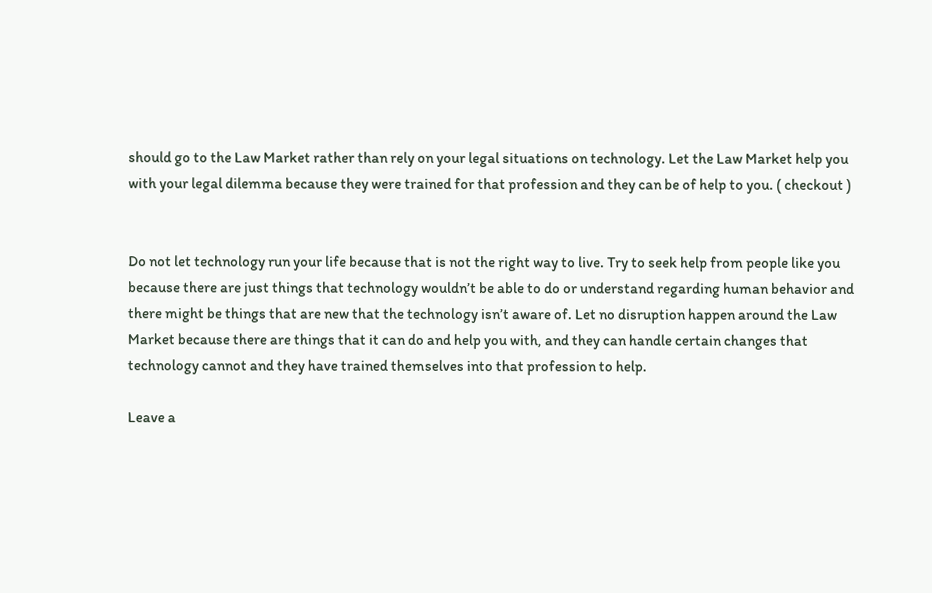should go to the Law Market rather than rely on your legal situations on technology. Let the Law Market help you with your legal dilemma because they were trained for that profession and they can be of help to you. ( checkout )


Do not let technology run your life because that is not the right way to live. Try to seek help from people like you because there are just things that technology wouldn’t be able to do or understand regarding human behavior and there might be things that are new that the technology isn’t aware of. Let no disruption happen around the Law Market because there are things that it can do and help you with, and they can handle certain changes that technology cannot and they have trained themselves into that profession to help.

Leave a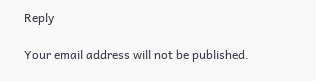Reply

Your email address will not be published.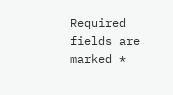Required fields are marked *